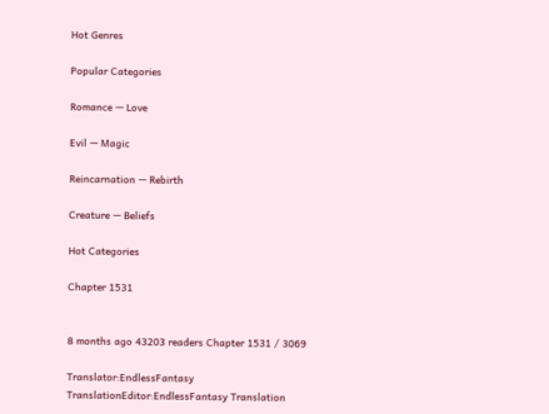Hot Genres

Popular Categories

Romance — Love

Evil — Magic

Reincarnation — Rebirth

Creature — Beliefs

Hot Categories

Chapter 1531


8 months ago 43203 readers Chapter 1531 / 3069

Translator:EndlessFantasy TranslationEditor:EndlessFantasy Translation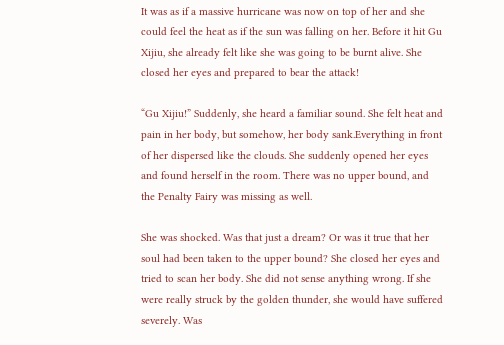It was as if a massive hurricane was now on top of her and she could feel the heat as if the sun was falling on her. Before it hit Gu Xijiu, she already felt like she was going to be burnt alive. She closed her eyes and prepared to bear the attack!

“Gu Xijiu!” Suddenly, she heard a familiar sound. She felt heat and pain in her body, but somehow, her body sank.Everything in front of her dispersed like the clouds. She suddenly opened her eyes and found herself in the room. There was no upper bound, and the Penalty Fairy was missing as well.

She was shocked. Was that just a dream? Or was it true that her soul had been taken to the upper bound? She closed her eyes and tried to scan her body. She did not sense anything wrong. If she were really struck by the golden thunder, she would have suffered severely. Was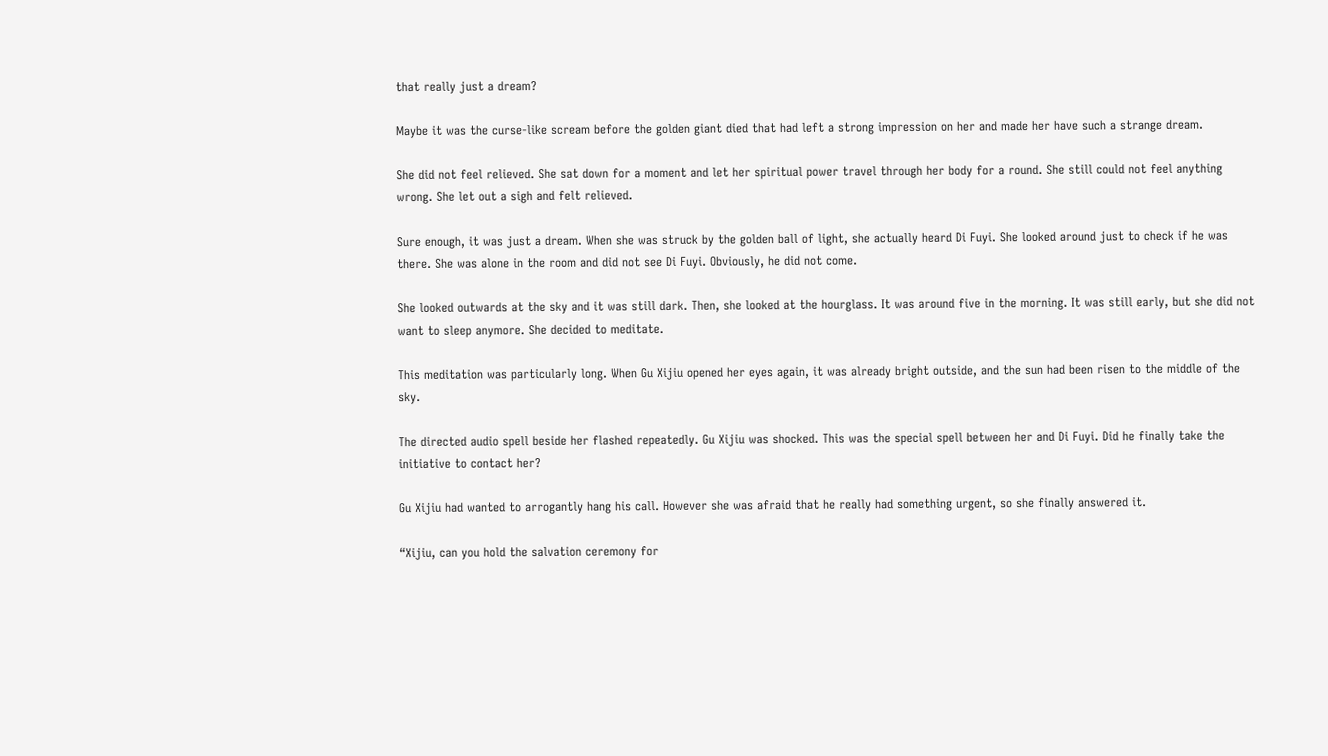that really just a dream?

Maybe it was the curse-like scream before the golden giant died that had left a strong impression on her and made her have such a strange dream.

She did not feel relieved. She sat down for a moment and let her spiritual power travel through her body for a round. She still could not feel anything wrong. She let out a sigh and felt relieved.

Sure enough, it was just a dream. When she was struck by the golden ball of light, she actually heard Di Fuyi. She looked around just to check if he was there. She was alone in the room and did not see Di Fuyi. Obviously, he did not come.

She looked outwards at the sky and it was still dark. Then, she looked at the hourglass. It was around five in the morning. It was still early, but she did not want to sleep anymore. She decided to meditate.

This meditation was particularly long. When Gu Xijiu opened her eyes again, it was already bright outside, and the sun had been risen to the middle of the sky.

The directed audio spell beside her flashed repeatedly. Gu Xijiu was shocked. This was the special spell between her and Di Fuyi. Did he finally take the initiative to contact her?

Gu Xijiu had wanted to arrogantly hang his call. However she was afraid that he really had something urgent, so she finally answered it.

“Xijiu, can you hold the salvation ceremony for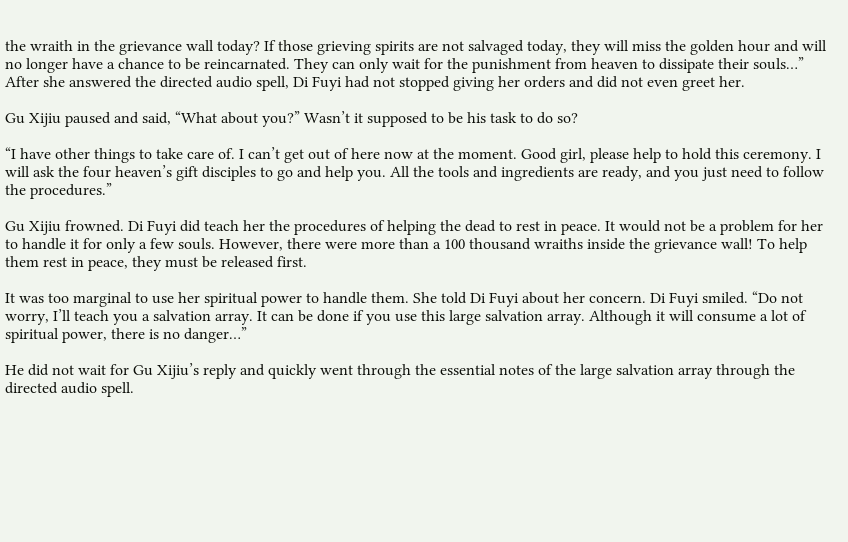the wraith in the grievance wall today? If those grieving spirits are not salvaged today, they will miss the golden hour and will no longer have a chance to be reincarnated. They can only wait for the punishment from heaven to dissipate their souls…” After she answered the directed audio spell, Di Fuyi had not stopped giving her orders and did not even greet her.

Gu Xijiu paused and said, “What about you?” Wasn’t it supposed to be his task to do so?

“I have other things to take care of. I can’t get out of here now at the moment. Good girl, please help to hold this ceremony. I will ask the four heaven’s gift disciples to go and help you. All the tools and ingredients are ready, and you just need to follow the procedures.”

Gu Xijiu frowned. Di Fuyi did teach her the procedures of helping the dead to rest in peace. It would not be a problem for her to handle it for only a few souls. However, there were more than a 100 thousand wraiths inside the grievance wall! To help them rest in peace, they must be released first.

It was too marginal to use her spiritual power to handle them. She told Di Fuyi about her concern. Di Fuyi smiled. “Do not worry, I’ll teach you a salvation array. It can be done if you use this large salvation array. Although it will consume a lot of spiritual power, there is no danger…”

He did not wait for Gu Xijiu’s reply and quickly went through the essential notes of the large salvation array through the directed audio spell.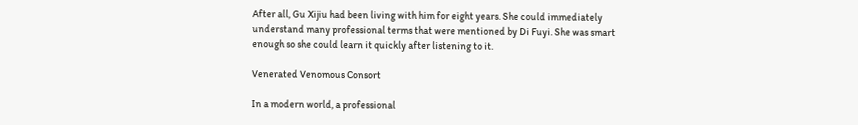After all, Gu Xijiu had been living with him for eight years. She could immediately understand many professional terms that were mentioned by Di Fuyi. She was smart enough so she could learn it quickly after listening to it.

Venerated Venomous Consort

In a modern world, a professional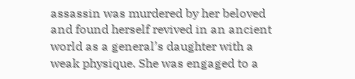assassin was murdered by her beloved and found herself revived in an ancient world as a general’s daughter with a weak physique. She was engaged to a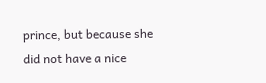prince, but because she did not have a nice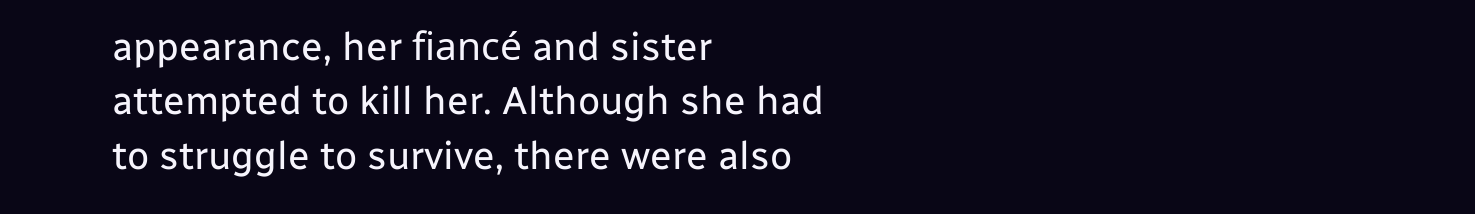appearance, her fiancé and sister attempted to kill her. Although she had to struggle to survive, there were also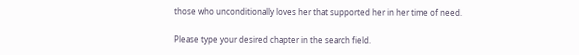those who unconditionally loves her that supported her in her time of need.

Please type your desired chapter in the search field.